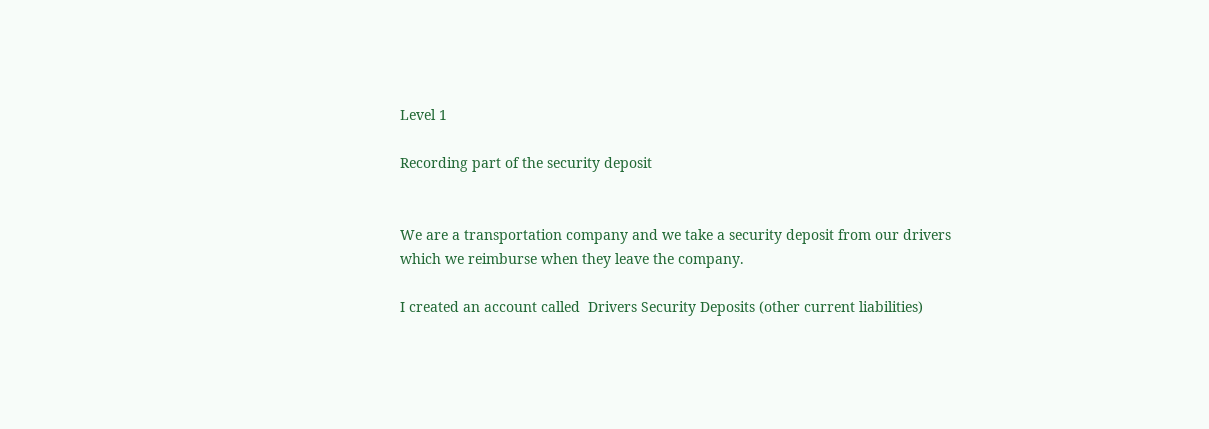Level 1

Recording part of the security deposit


We are a transportation company and we take a security deposit from our drivers which we reimburse when they leave the company.

I created an account called  Drivers Security Deposits (other current liabilities)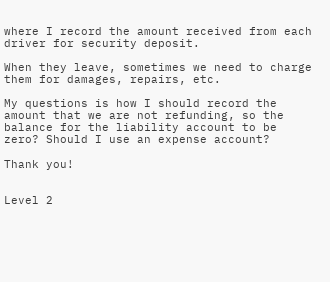where I record the amount received from each driver for security deposit.

When they leave, sometimes we need to charge them for damages, repairs, etc.

My questions is how I should record the amount that we are not refunding, so the balance for the liability account to be zero? Should I use an expense account?

Thank you!


Level 2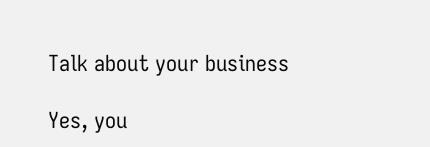Talk about your business

Yes, you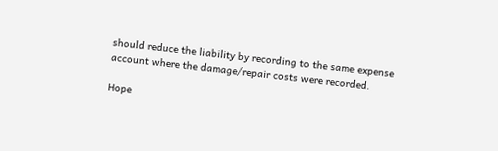should reduce the liability by recording to the same expense account where the damage/repair costs were recorded.

Hope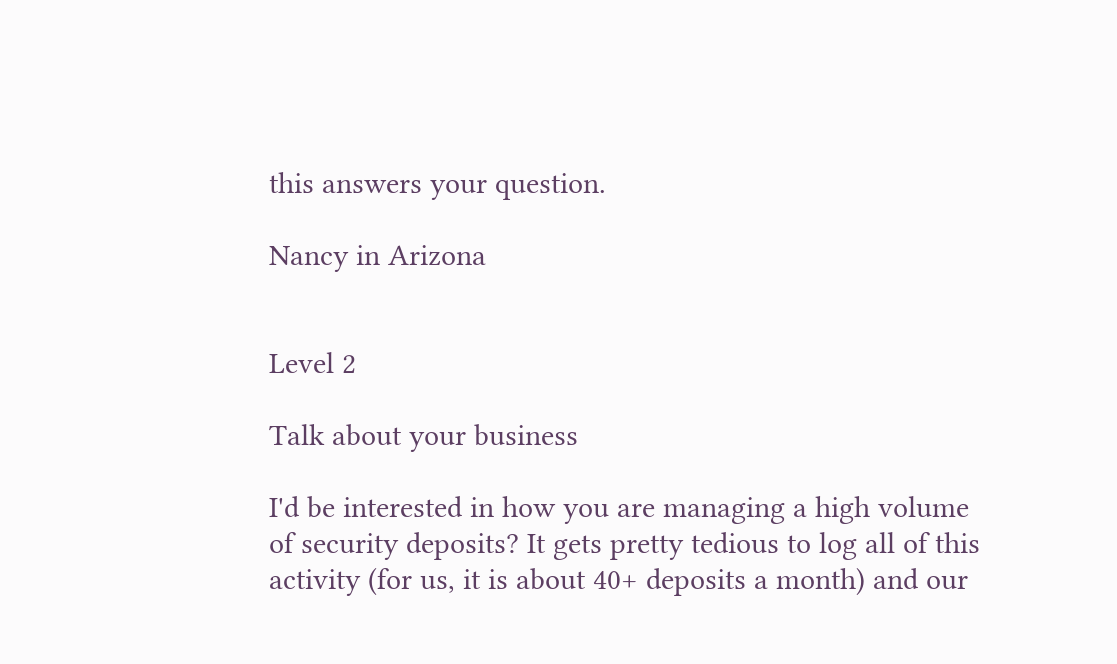this answers your question.

Nancy in Arizona


Level 2

Talk about your business

I'd be interested in how you are managing a high volume of security deposits? It gets pretty tedious to log all of this activity (for us, it is about 40+ deposits a month) and our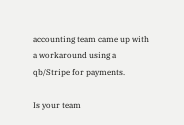accounting team came up with a workaround using a qb/Stripe for payments.

Is your team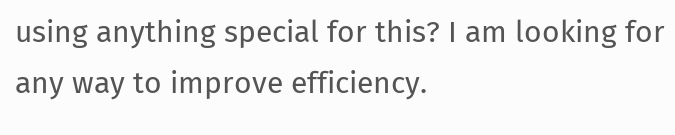using anything special for this? I am looking for any way to improve efficiency.